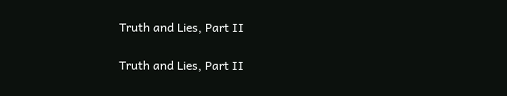Truth and Lies, Part II

Truth and Lies, Part II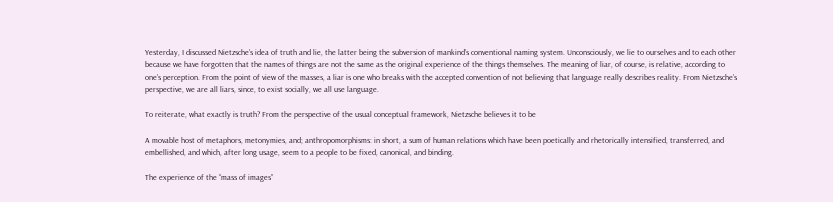Yesterday, I discussed Nietzsche’s idea of truth and lie, the latter being the subversion of mankind’s conventional naming system. Unconsciously, we lie to ourselves and to each other because we have forgotten that the names of things are not the same as the original experience of the things themselves. The meaning of liar, of course, is relative, according to one’s perception. From the point of view of the masses, a liar is one who breaks with the accepted convention of not believing that language really describes reality. From Nietzsche’s perspective, we are all liars, since, to exist socially, we all use language.

To reiterate, what exactly is truth? From the perspective of the usual conceptual framework, Nietzsche believes it to be

A movable host of metaphors, metonymies, and; anthropomorphisms: in short, a sum of human relations which have been poetically and rhetorically intensified, transferred, and embellished, and which, after long usage, seem to a people to be fixed, canonical, and binding.

The experience of the “mass of images”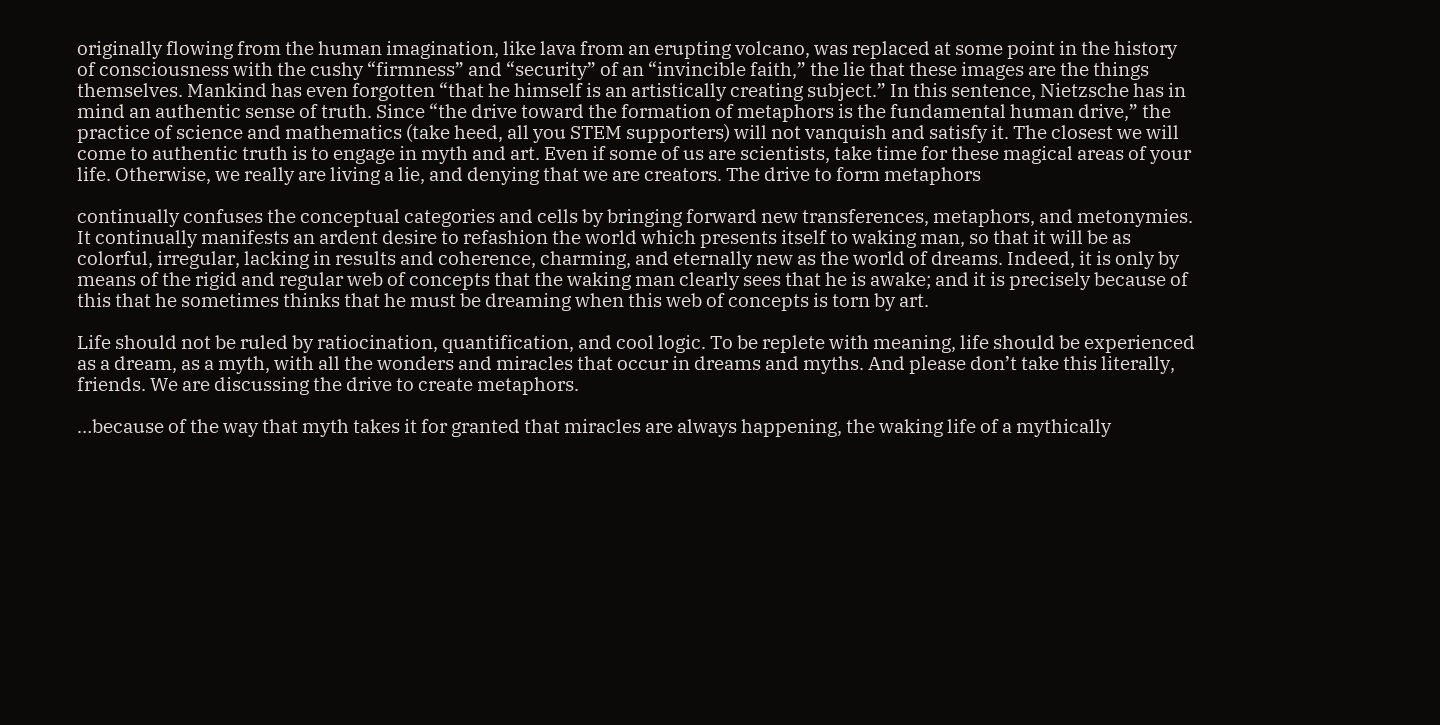originally flowing from the human imagination, like lava from an erupting volcano, was replaced at some point in the history of consciousness with the cushy “firmness” and “security” of an “invincible faith,” the lie that these images are the things themselves. Mankind has even forgotten “that he himself is an artistically creating subject.” In this sentence, Nietzsche has in mind an authentic sense of truth. Since “the drive toward the formation of metaphors is the fundamental human drive,” the practice of science and mathematics (take heed, all you STEM supporters) will not vanquish and satisfy it. The closest we will come to authentic truth is to engage in myth and art. Even if some of us are scientists, take time for these magical areas of your life. Otherwise, we really are living a lie, and denying that we are creators. The drive to form metaphors

continually confuses the conceptual categories and cells by bringing forward new transferences, metaphors, and metonymies. It continually manifests an ardent desire to refashion the world which presents itself to waking man, so that it will be as colorful, irregular, lacking in results and coherence, charming, and eternally new as the world of dreams. Indeed, it is only by means of the rigid and regular web of concepts that the waking man clearly sees that he is awake; and it is precisely because of this that he sometimes thinks that he must be dreaming when this web of concepts is torn by art.

Life should not be ruled by ratiocination, quantification, and cool logic. To be replete with meaning, life should be experienced as a dream, as a myth, with all the wonders and miracles that occur in dreams and myths. And please don’t take this literally, friends. We are discussing the drive to create metaphors.

…because of the way that myth takes it for granted that miracles are always happening, the waking life of a mythically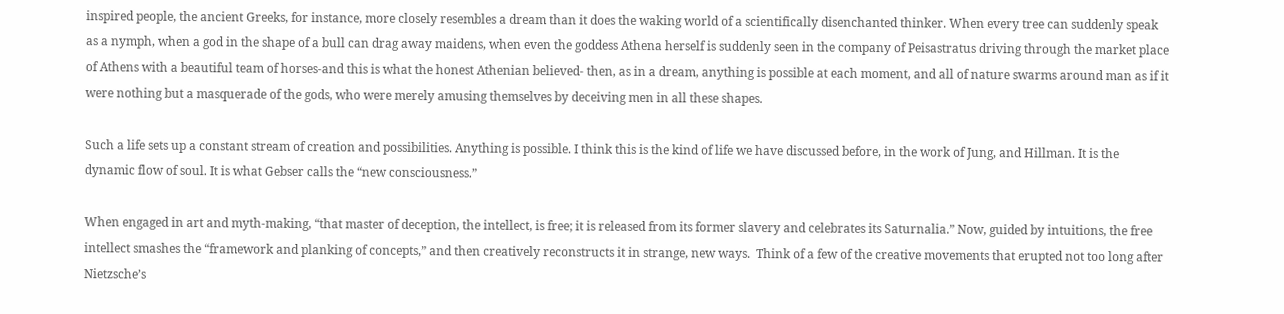inspired people, the ancient Greeks, for instance, more closely resembles a dream than it does the waking world of a scientifically disenchanted thinker. When every tree can suddenly speak as a nymph, when a god in the shape of a bull can drag away maidens, when even the goddess Athena herself is suddenly seen in the company of Peisastratus driving through the market place of Athens with a beautiful team of horses-and this is what the honest Athenian believed- then, as in a dream, anything is possible at each moment, and all of nature swarms around man as if it were nothing but a masquerade of the gods, who were merely amusing themselves by deceiving men in all these shapes.

Such a life sets up a constant stream of creation and possibilities. Anything is possible. I think this is the kind of life we have discussed before, in the work of Jung, and Hillman. It is the dynamic flow of soul. It is what Gebser calls the “new consciousness.”

When engaged in art and myth-making, “that master of deception, the intellect, is free; it is released from its former slavery and celebrates its Saturnalia.” Now, guided by intuitions, the free intellect smashes the “framework and planking of concepts,” and then creatively reconstructs it in strange, new ways.  Think of a few of the creative movements that erupted not too long after Nietzsche’s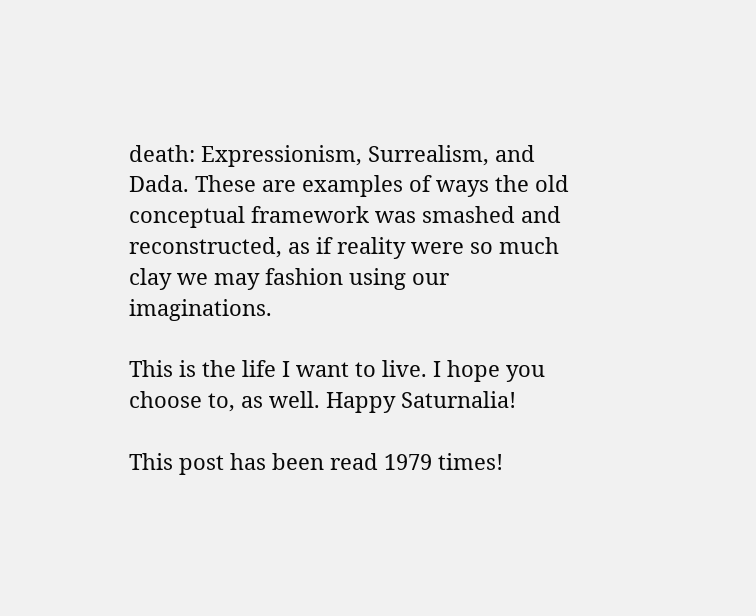death: Expressionism, Surrealism, and Dada. These are examples of ways the old conceptual framework was smashed and reconstructed, as if reality were so much clay we may fashion using our imaginations.

This is the life I want to live. I hope you choose to, as well. Happy Saturnalia!

This post has been read 1979 times!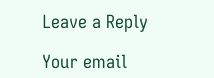Leave a Reply

Your email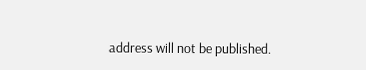address will not be published.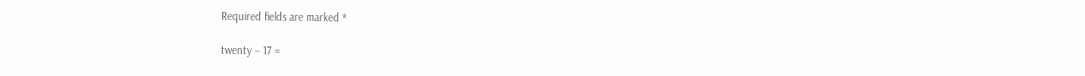Required fields are marked *

twenty − 17 =